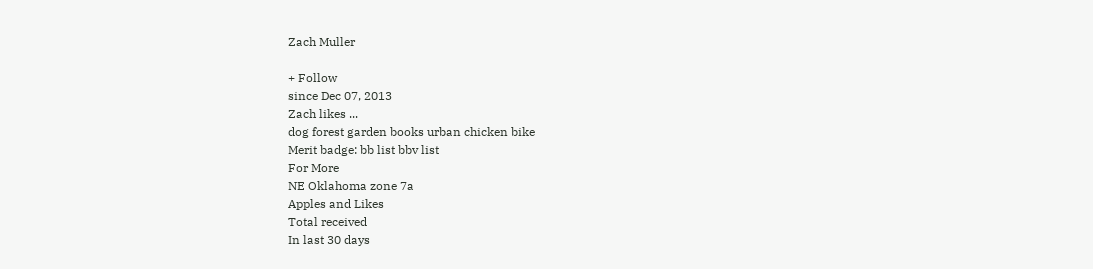Zach Muller

+ Follow
since Dec 07, 2013
Zach likes ...
dog forest garden books urban chicken bike
Merit badge: bb list bbv list
For More
NE Oklahoma zone 7a
Apples and Likes
Total received
In last 30 days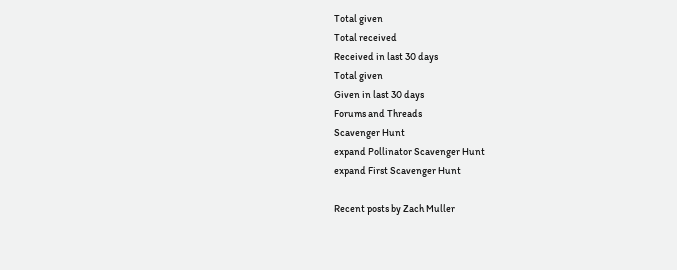Total given
Total received
Received in last 30 days
Total given
Given in last 30 days
Forums and Threads
Scavenger Hunt
expand Pollinator Scavenger Hunt
expand First Scavenger Hunt

Recent posts by Zach Muller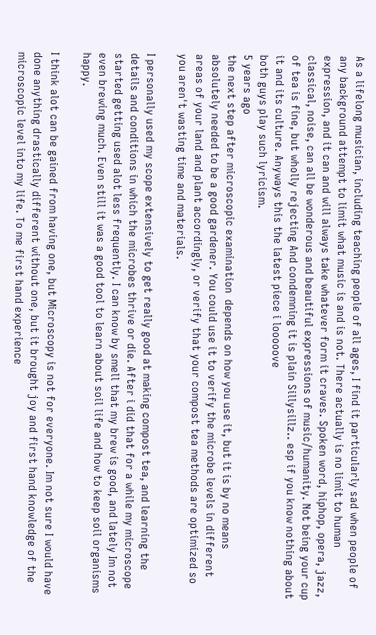As a lifelong musician, including teaching people of all ages, I find it particularly sad when people of any background attempt to limit what music is and is not. There actually is no limit to human expression, and it can and will always take whatever form it craves. Spoken word, hiphop, opera, jazz, classical, noise, can all be wonderous and beautiful expressions of music/humanity. Not being your cup of tea is fine, but wholly rejecting And condemning it is plain Sillysillz.. esp if you know nothing about it and its culture. Anyways this the latest piece i looooove
both guys play such lyricism.
5 years ago
the next step after microscopic examination  depends on how you use it, but it is by no means absolutely needed to be a good gardener. You could use it to verify the microbe levels in different areas of your land and plant accordingly, or verify that your compost tea methods are optimized so you aren't wasting time and materials.

I personally used my scope extensively to get really good at making compost tea, and learning the details and conditions in which the microbes thrive or die. After i did that for a while my microscope started getting used alot less frequently. I can know by smell that my brew is good, and lately Im not even brewing much. Even still it was a good tool to learn about soil life and how to keep soil organisms happy.

I think alot can be gained from having one, but Microscopy is not for everyone. Im not sure I would have done anything drastically different without one, but it brought joy and first hand knowledge of the microscopic level into my life. To me first hand experience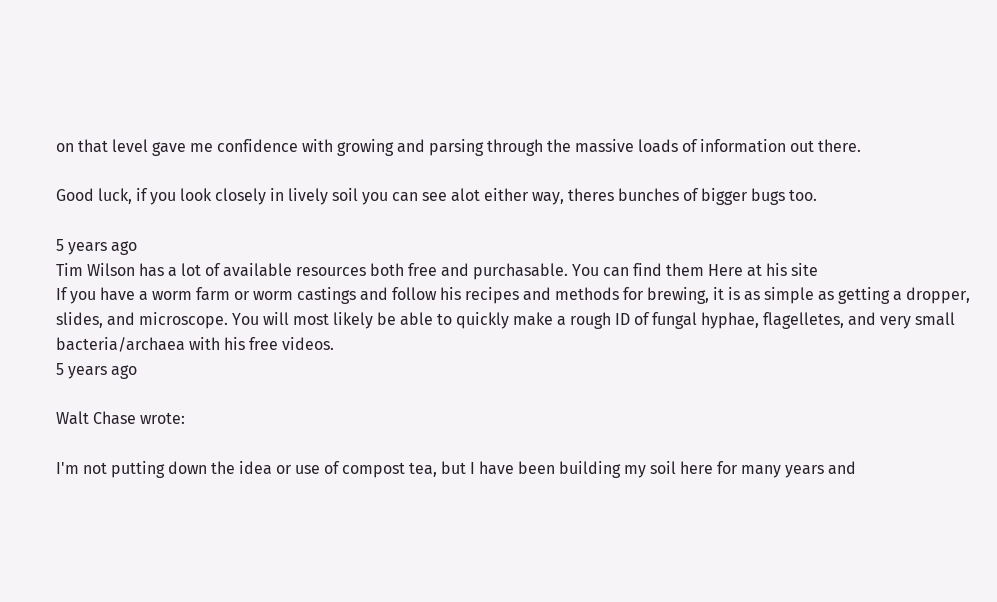on that level gave me confidence with growing and parsing through the massive loads of information out there.

Good luck, if you look closely in lively soil you can see alot either way, theres bunches of bigger bugs too.

5 years ago
Tim Wilson has a lot of available resources both free and purchasable. You can find them Here at his site
If you have a worm farm or worm castings and follow his recipes and methods for brewing, it is as simple as getting a dropper, slides, and microscope. You will most likely be able to quickly make a rough ID of fungal hyphae, flagelletes, and very small bacteria/archaea with his free videos.
5 years ago

Walt Chase wrote:

I'm not putting down the idea or use of compost tea, but I have been building my soil here for many years and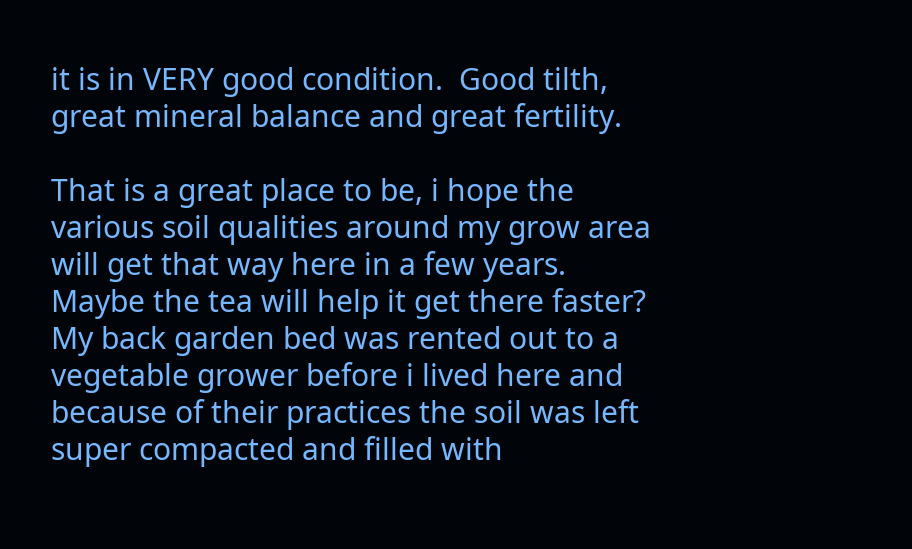it is in VERY good condition.  Good tilth, great mineral balance and great fertility.

That is a great place to be, i hope the various soil qualities around my grow area will get that way here in a few years. Maybe the tea will help it get there faster? My back garden bed was rented out to a vegetable grower before i lived here and because of their practices the soil was left super compacted and filled with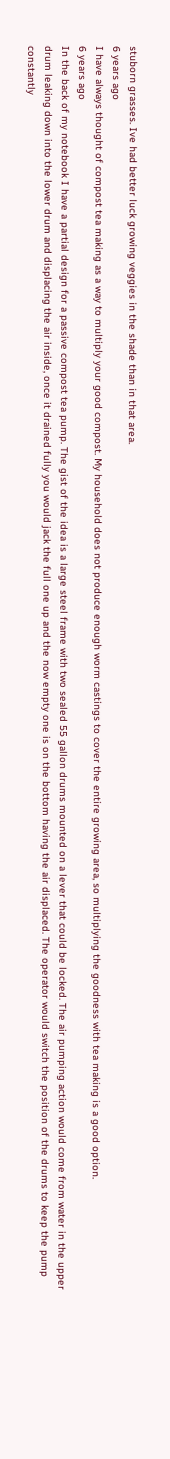stuborn grasses. Ive had better luck growing veggies in the shade than in that area.
6 years ago
I have always thought of compost tea making as a way to multiply your good compost. My household does not produce enough worm castings to cover the entire growing area, so multiplying the goodness with tea making is a good option.
6 years ago
In the back of my notebook I have a partial design for a passive compost tea pump. The gist of the idea is a large steel frame with two sealed 55 gallon drums mounted on a lever that could be locked. The air pumping action would come from water in the upper drum leaking down into the lower drum and displacing the air inside, once it drained fully you would jack the full one up and the now empty one is on the bottom having the air displaced. The operator would switch the position of the drums to keep the pump constantly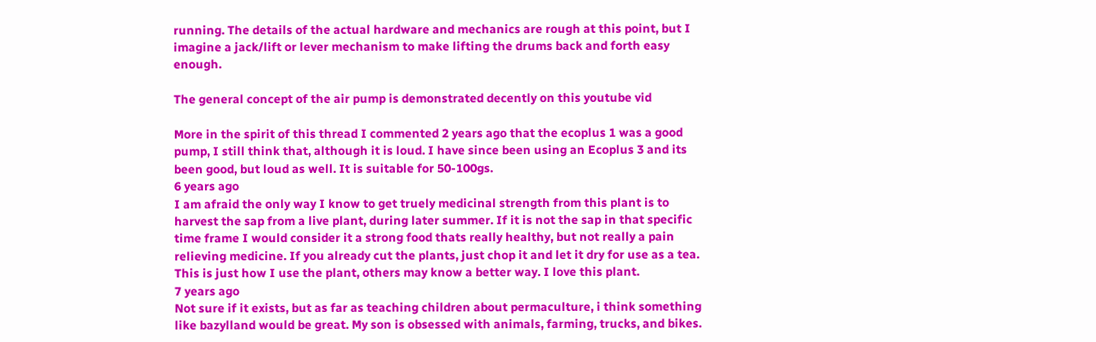running. The details of the actual hardware and mechanics are rough at this point, but I imagine a jack/lift or lever mechanism to make lifting the drums back and forth easy enough.

The general concept of the air pump is demonstrated decently on this youtube vid

More in the spirit of this thread I commented 2 years ago that the ecoplus 1 was a good pump, I still think that, although it is loud. I have since been using an Ecoplus 3 and its been good, but loud as well. It is suitable for 50-100gs.
6 years ago
I am afraid the only way I know to get truely medicinal strength from this plant is to harvest the sap from a live plant, during later summer. If it is not the sap in that specific time frame I would consider it a strong food thats really healthy, but not really a pain relieving medicine. If you already cut the plants, just chop it and let it dry for use as a tea. This is just how I use the plant, others may know a better way. I love this plant.
7 years ago
Not sure if it exists, but as far as teaching children about permaculture, i think something like bazylland would be great. My son is obsessed with animals, farming, trucks, and bikes.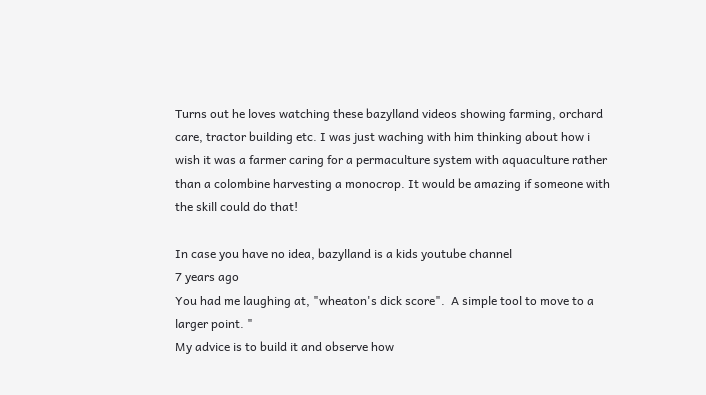Turns out he loves watching these bazylland videos showing farming, orchard care, tractor building etc. I was just waching with him thinking about how i wish it was a farmer caring for a permaculture system with aquaculture rather than a colombine harvesting a monocrop. It would be amazing if someone with the skill could do that!

In case you have no idea, bazylland is a kids youtube channel
7 years ago
You had me laughing at, "wheaton's dick score".  A simple tool to move to a larger point. "
My advice is to build it and observe how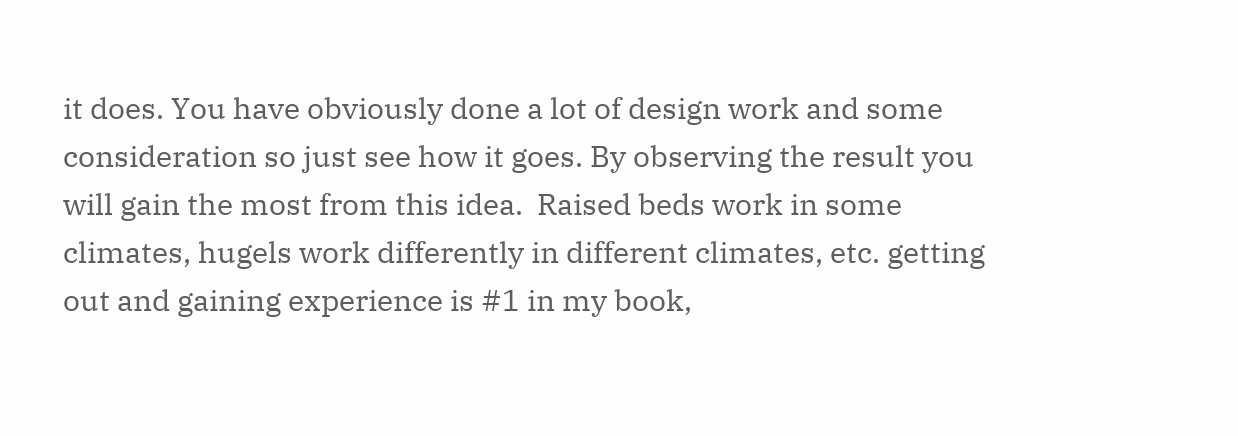it does. You have obviously done a lot of design work and some consideration so just see how it goes. By observing the result you will gain the most from this idea.  Raised beds work in some climates, hugels work differently in different climates, etc. getting out and gaining experience is #1 in my book,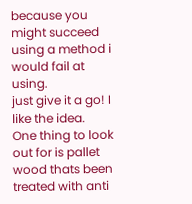because you might succeed using a method i would fail at using.
just give it a go! I like the idea.
One thing to look out for is pallet wood thats been treated with anti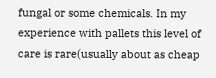fungal or some chemicals. In my experience with pallets this level of care is rare(usually about as cheap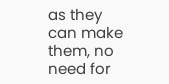as they can make them, no need for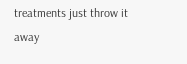treatments just throw it away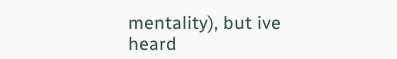mentality), but ive heard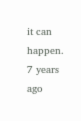it can happen.
7 years ago